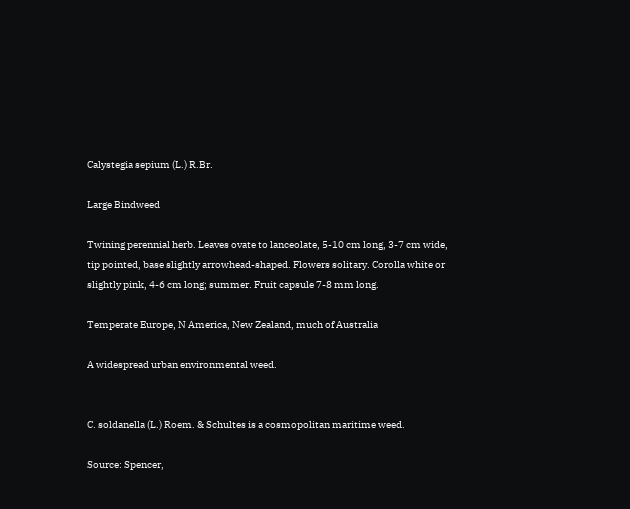Calystegia sepium (L.) R.Br.

Large Bindweed

Twining perennial herb. Leaves ovate to lanceolate, 5-10 cm long, 3-7 cm wide, tip pointed, base slightly arrowhead-shaped. Flowers solitary. Corolla white or slightly pink, 4-6 cm long; summer. Fruit capsule 7-8 mm long.

Temperate Europe, N America, New Zealand, much of Australia

A widespread urban environmental weed.


C. soldanella (L.) Roem. & Schultes is a cosmopolitan maritime weed.

Source: Spencer,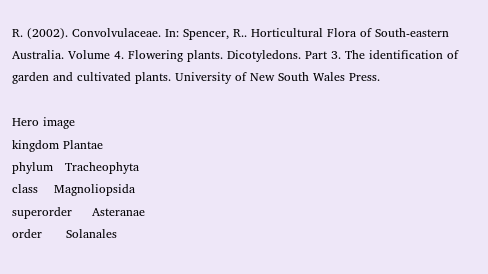R. (2002). Convolvulaceae. In: Spencer, R.. Horticultural Flora of South-eastern Australia. Volume 4. Flowering plants. Dicotyledons. Part 3. The identification of garden and cultivated plants. University of New South Wales Press.

Hero image
kingdom Plantae
phylum   Tracheophyta
class    Magnoliopsida
superorder     Asteranae
order      Solanales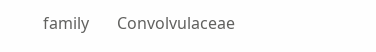family       Convolvulaceae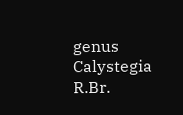genus        Calystegia R.Br.